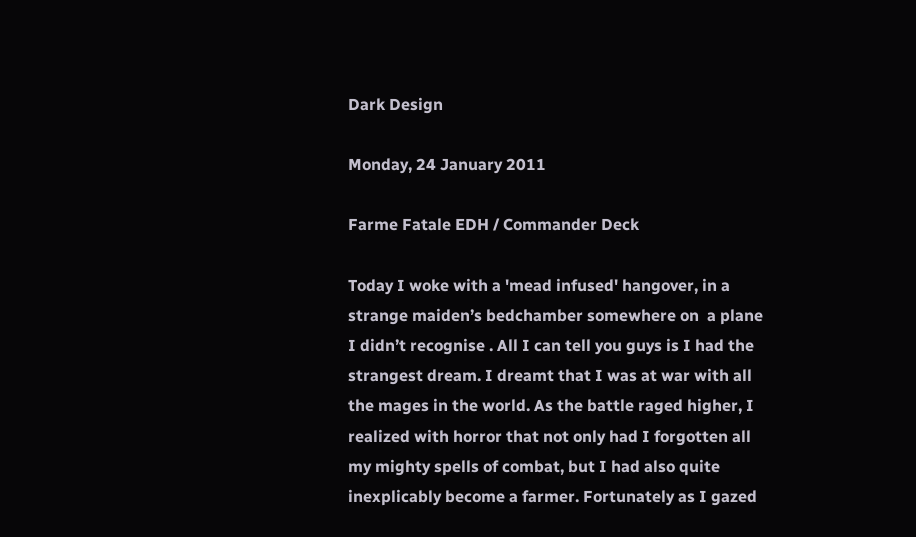Dark Design

Monday, 24 January 2011

Farme Fatale EDH / Commander Deck

Today I woke with a 'mead infused' hangover, in a strange maiden’s bedchamber somewhere on  a plane I didn’t recognise . All I can tell you guys is I had the strangest dream. I dreamt that I was at war with all the mages in the world. As the battle raged higher, I realized with horror that not only had I forgotten all my mighty spells of combat, but I had also quite inexplicably become a farmer. Fortunately as I gazed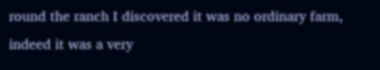round the ranch I discovered it was no ordinary farm, indeed it was a very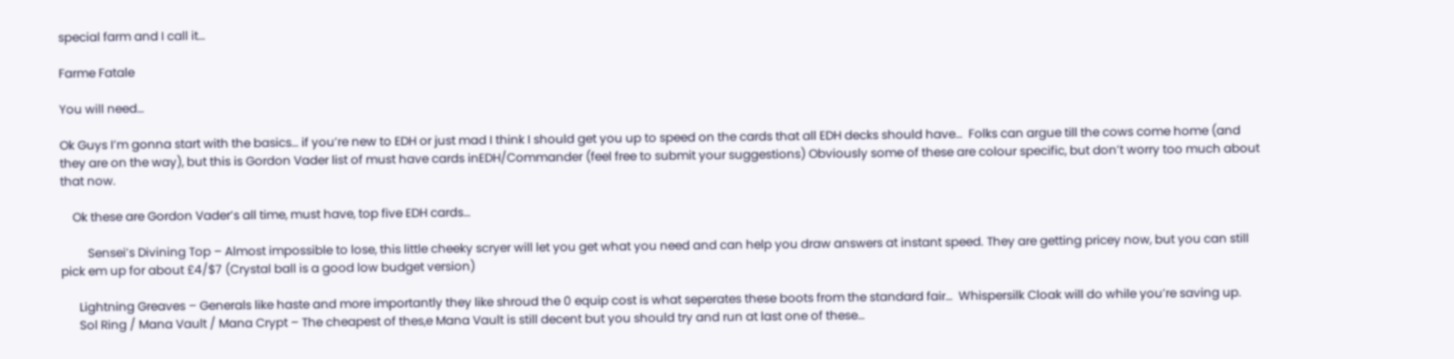special farm and I call it…

Farme Fatale

You will need…

Ok Guys I’m gonna start with the basics… if you’re new to EDH or just mad I think I should get you up to speed on the cards that all EDH decks should have…  Folks can argue till the cows come home (and they are on the way), but this is Gordon Vader list of must have cards inEDH/Commander (feel free to submit your suggestions) Obviously some of these are colour specific, but don’t worry too much about that now.

    Ok these are Gordon Vader’s all time, must have, top five EDH cards…

         Sensei’s Divining Top – Almost impossible to lose, this little cheeky scryer will let you get what you need and can help you draw answers at instant speed. They are getting pricey now, but you can still pick em up for about £4/$7 (Crystal ball is a good low budget version)

      Lightning Greaves – Generals like haste and more importantly they like shroud the 0 equip cost is what seperates these boots from the standard fair…  Whispersilk Cloak will do while you’re saving up.
      Sol Ring / Mana Vault / Mana Crypt – The cheapest of thes,e Mana Vault is still decent but you should try and run at last one of these…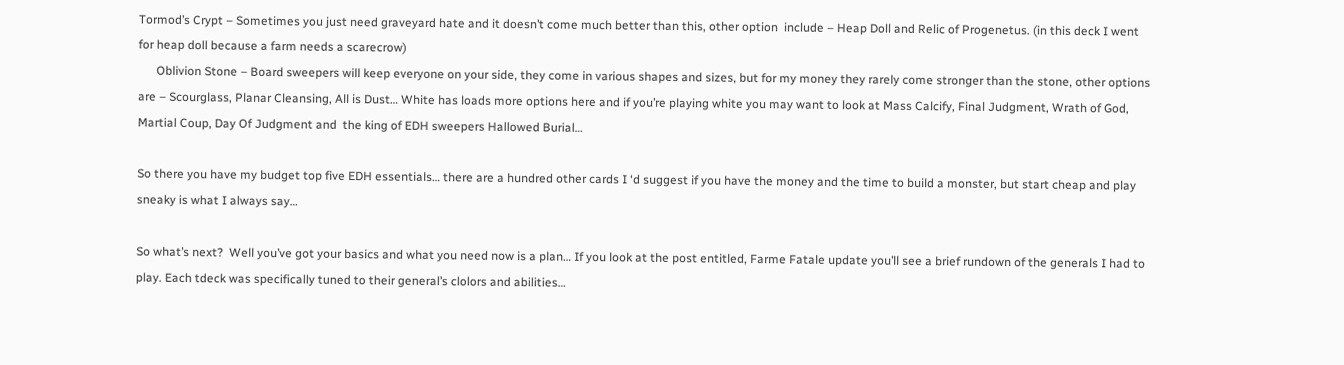Tormod’s Crypt – Sometimes you just need graveyard hate and it doesn’t come much better than this, other option  include – Heap Doll and Relic of Progenetus. (in this deck I went for heap doll because a farm needs a scarecrow)
      Oblivion Stone – Board sweepers will keep everyone on your side, they come in various shapes and sizes, but for my money they rarely come stronger than the stone, other options are – Scourglass, Planar Cleansing, All is Dust… White has loads more options here and if you’re playing white you may want to look at Mass Calcify, Final Judgment, Wrath of God, Martial Coup, Day Of Judgment and  the king of EDH sweepers Hallowed Burial…

So there you have my budget top five EDH essentials… there are a hundred other cards I ‘d suggest if you have the money and the time to build a monster, but start cheap and play sneaky is what I always say…

So what’s next?  Well you’ve got your basics and what you need now is a plan… If you look at the post entitled, Farme Fatale update you’ll see a brief rundown of the generals I had to play. Each tdeck was specifically tuned to their general’s clolors and abilities…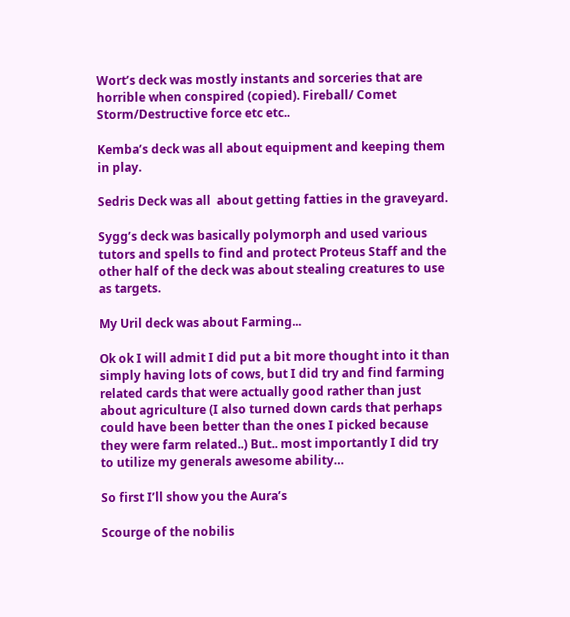Wort’s deck was mostly instants and sorceries that are horrible when conspired (copied). Fireball/ Comet Storm/Destructive force etc etc..

Kemba’s deck was all about equipment and keeping them in play.

Sedris Deck was all  about getting fatties in the graveyard.

Sygg’s deck was basically polymorph and used various tutors and spells to find and protect Proteus Staff and the other half of the deck was about stealing creatures to use as targets.

My Uril deck was about Farming...

Ok ok I will admit I did put a bit more thought into it than simply having lots of cows, but I did try and find farming related cards that were actually good rather than just about agriculture (I also turned down cards that perhaps could have been better than the ones I picked because they were farm related..) But.. most importantly I did try to utilize my generals awesome ability…

So first I’ll show you the Aura’s

Scourge of the nobilis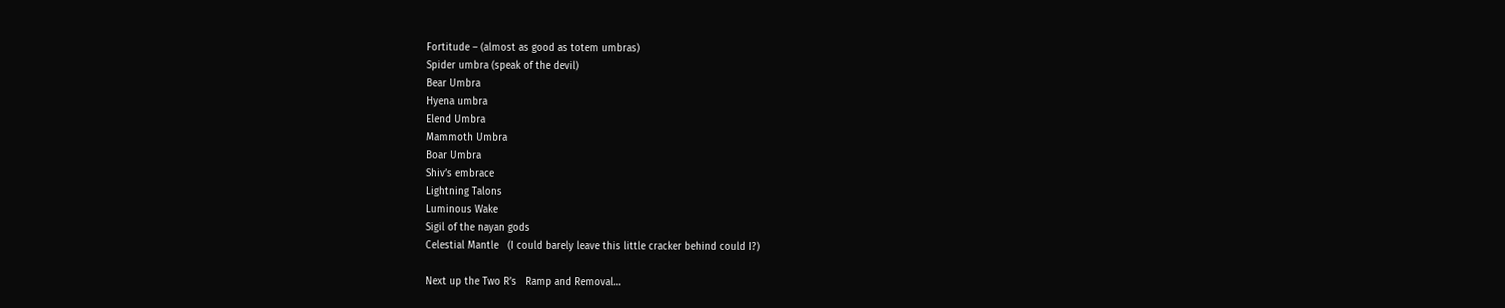Fortitude – (almost as good as totem umbras)
Spider umbra (speak of the devil)
Bear Umbra
Hyena umbra
Elend Umbra
Mammoth Umbra
Boar Umbra
Shiv’s embrace
Lightning Talons
Luminous Wake
Sigil of the nayan gods
Celestial Mantle   (I could barely leave this little cracker behind could I?)

Next up the Two R’s   Ramp and Removal…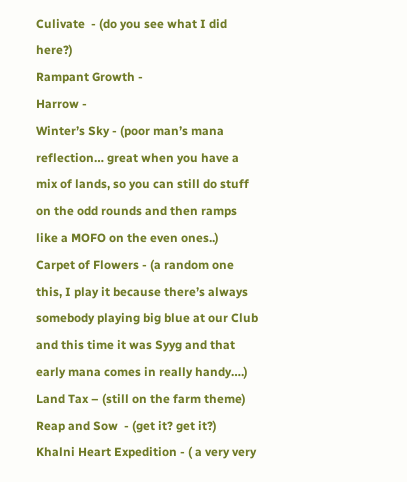Culivate  - (do you see what I did here?)
Rampant Growth -
Harrow -
Winter’s Sky - (poor man’s mana reflection… great when you have a mix of lands, so you can still do stuff on the odd rounds and then ramps like a MOFO on the even ones..)
Carpet of Flowers - (a random one this, I play it because there’s always somebody playing big blue at our Club and this time it was Syyg and that early mana comes in really handy….)
Land Tax – (still on the farm theme)
Reap and Sow  - (get it? get it?)
Khalni Heart Expedition - ( a very very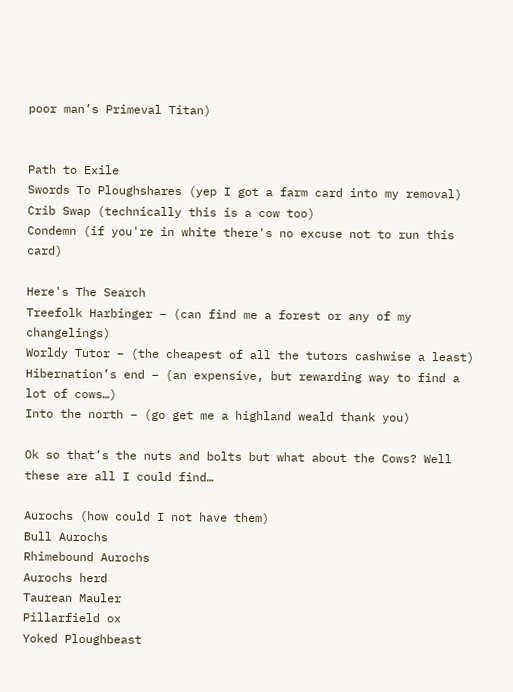poor man’s Primeval Titan)


Path to Exile
Swords To Ploughshares (yep I got a farm card into my removal)
Crib Swap (technically this is a cow too)
Condemn (if you're in white there's no excuse not to run this card)

Here's The Search
Treefolk Harbinger – (can find me a forest or any of my changelings)
Worldy Tutor – (the cheapest of all the tutors cashwise a least)
Hibernation’s end – (an expensive, but rewarding way to find a lot of cows…)
Into the north – (go get me a highland weald thank you)

Ok so that’s the nuts and bolts but what about the Cows? Well these are all I could find…

Aurochs (how could I not have them)
Bull Aurochs
Rhimebound Aurochs
Aurochs herd
Taurean Mauler
Pillarfield ox
Yoked Ploughbeast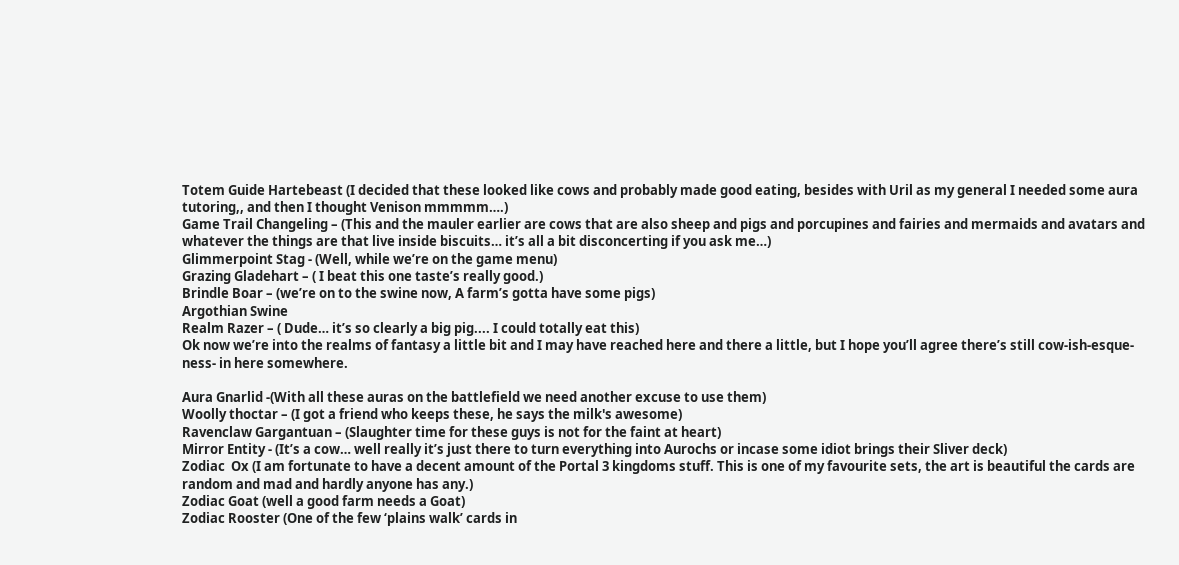Totem Guide Hartebeast (I decided that these looked like cows and probably made good eating, besides with Uril as my general I needed some aura tutoring,, and then I thought Venison mmmmm….)
Game Trail Changeling – (This and the mauler earlier are cows that are also sheep and pigs and porcupines and fairies and mermaids and avatars and whatever the things are that live inside biscuits… it’s all a bit disconcerting if you ask me…)
Glimmerpoint Stag - (Well, while we’re on the game menu)
Grazing Gladehart – ( I beat this one taste’s really good.)
Brindle Boar – (we’re on to the swine now, A farm’s gotta have some pigs)
Argothian Swine
Realm Razer – ( Dude… it’s so clearly a big pig.... I could totally eat this)
Ok now we’re into the realms of fantasy a little bit and I may have reached here and there a little, but I hope you’ll agree there’s still cow-ish-esque-ness- in here somewhere.

Aura Gnarlid -(With all these auras on the battlefield we need another excuse to use them)
Woolly thoctar – (I got a friend who keeps these, he says the milk's awesome)
Ravenclaw Gargantuan – (Slaughter time for these guys is not for the faint at heart)
Mirror Entity - (It’s a cow… well really it’s just there to turn everything into Aurochs or incase some idiot brings their Sliver deck)
Zodiac  Ox (I am fortunate to have a decent amount of the Portal 3 kingdoms stuff. This is one of my favourite sets, the art is beautiful the cards are random and mad and hardly anyone has any.)
Zodiac Goat (well a good farm needs a Goat)
Zodiac Rooster (One of the few ‘plains walk’ cards in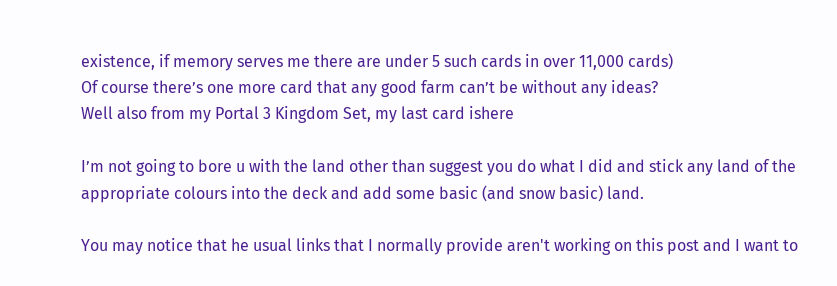existence, if memory serves me there are under 5 such cards in over 11,000 cards)
Of course there’s one more card that any good farm can’t be without any ideas?
Well also from my Portal 3 Kingdom Set, my last card ishere

I’m not going to bore u with the land other than suggest you do what I did and stick any land of the appropriate colours into the deck and add some basic (and snow basic) land.

You may notice that he usual links that I normally provide aren't working on this post and I want to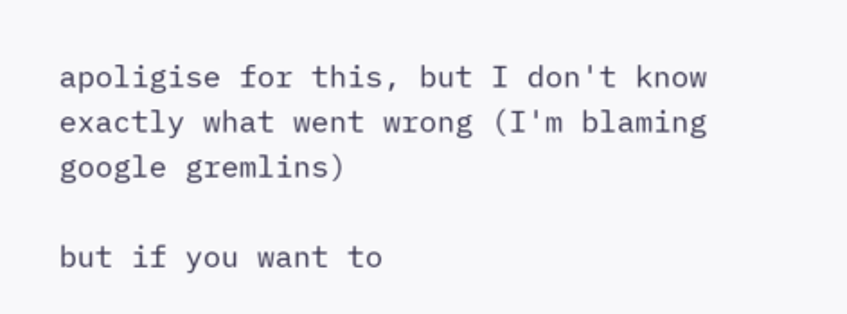apoligise for this, but I don't know exactly what went wrong (I'm blaming google gremlins)

but if you want to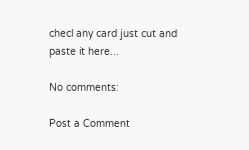checl any card just cut and paste it here...

No comments:

Post a Comment